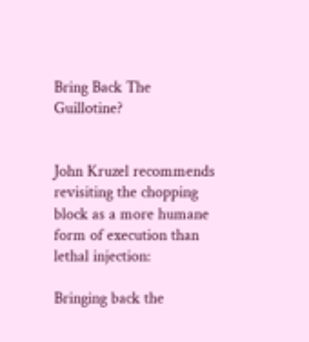Bring Back The Guillotine?


John Kruzel recommends revisiting the chopping block as a more humane form of execution than lethal injection:

Bringing back the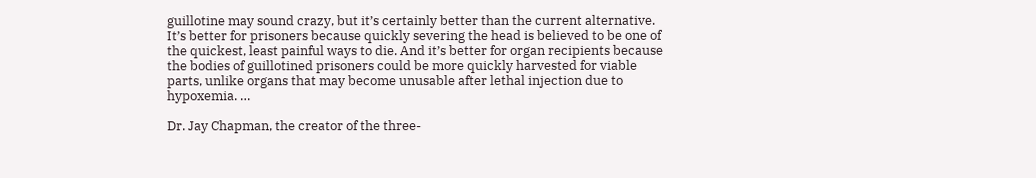guillotine may sound crazy, but it’s certainly better than the current alternative. It’s better for prisoners because quickly severing the head is believed to be one of the quickest, least painful ways to die. And it’s better for organ recipients because the bodies of guillotined prisoners could be more quickly harvested for viable parts, unlike organs that may become unusable after lethal injection due to hypoxemia. …

Dr. Jay Chapman, the creator of the three-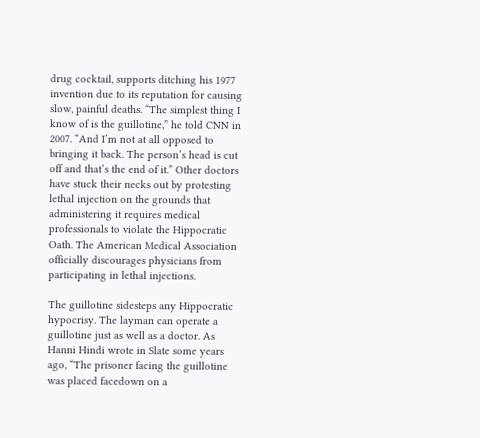drug cocktail, supports ditching his 1977 invention due to its reputation for causing slow, painful deaths. “The simplest thing I know of is the guillotine,” he told CNN in 2007. “And I’m not at all opposed to bringing it back. The person’s head is cut off and that’s the end of it.” Other doctors have stuck their necks out by protesting lethal injection on the grounds that administering it requires medical professionals to violate the Hippocratic Oath. The American Medical Association officially discourages physicians from participating in lethal injections.

The guillotine sidesteps any Hippocratic hypocrisy. The layman can operate a guillotine just as well as a doctor. As Hanni Hindi wrote in Slate some years ago, “The prisoner facing the guillotine was placed facedown on a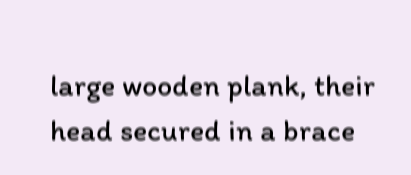large wooden plank, their head secured in a brace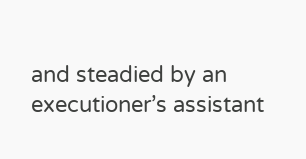and steadied by an executioner’s assistant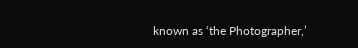known as ‘the Photographer,’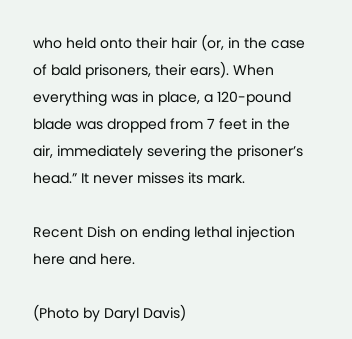who held onto their hair (or, in the case of bald prisoners, their ears). When everything was in place, a 120-pound blade was dropped from 7 feet in the air, immediately severing the prisoner’s head.” It never misses its mark.

Recent Dish on ending lethal injection here and here.

(Photo by Daryl Davis)